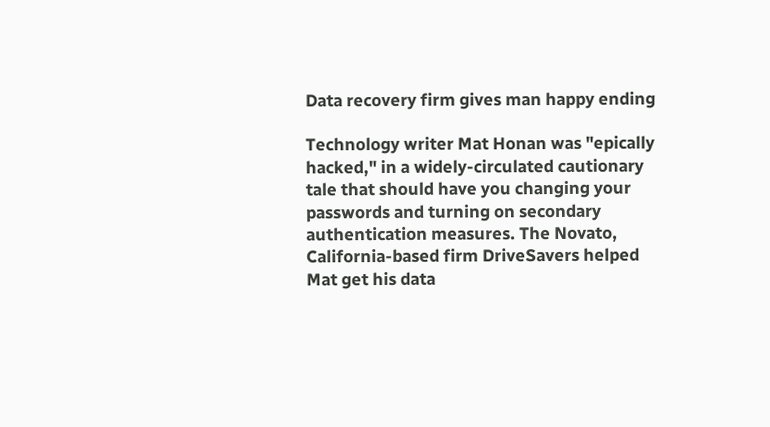Data recovery firm gives man happy ending

Technology writer Mat Honan was "epically hacked," in a widely-circulated cautionary tale that should have you changing your passwords and turning on secondary authentication measures. The Novato, California-based firm DriveSavers helped Mat get his data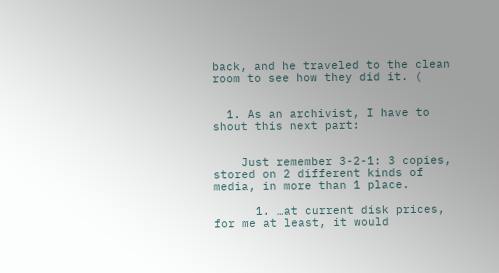back, and he traveled to the clean room to see how they did it. (


  1. As an archivist, I have to shout this next part:


    Just remember 3-2-1: 3 copies, stored on 2 different kinds of media, in more than 1 place.

      1. …at current disk prices, for me at least, it would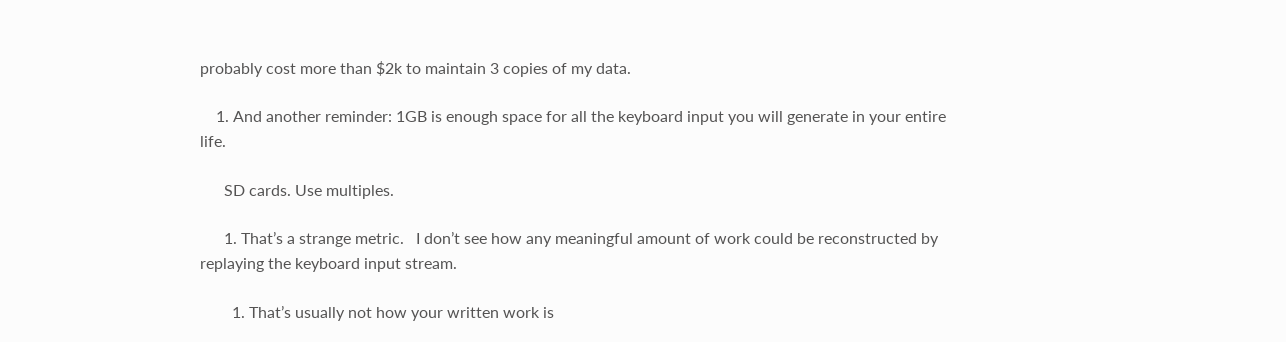probably cost more than $2k to maintain 3 copies of my data.

    1. And another reminder: 1GB is enough space for all the keyboard input you will generate in your entire life.

      SD cards. Use multiples.

      1. That’s a strange metric.   I don’t see how any meaningful amount of work could be reconstructed by replaying the keyboard input stream.

        1. That’s usually not how your written work is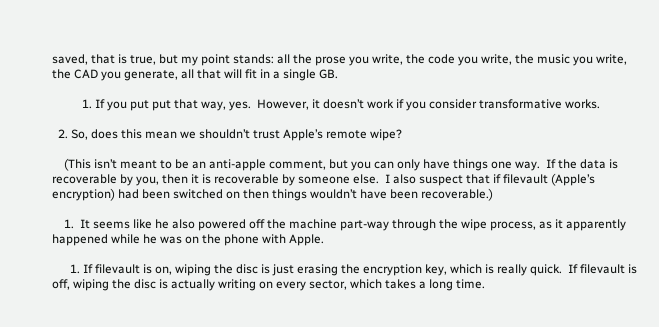saved, that is true, but my point stands: all the prose you write, the code you write, the music you write, the CAD you generate, all that will fit in a single GB.

          1. If you put put that way, yes.  However, it doesn’t work if you consider transformative works.

  2. So, does this mean we shouldn’t trust Apple’s remote wipe?

    (This isn’t meant to be an anti-apple comment, but you can only have things one way.  If the data is recoverable by you, then it is recoverable by someone else.  I also suspect that if filevault (Apple’s encryption) had been switched on then things wouldn’t have been recoverable.)

    1.  It seems like he also powered off the machine part-way through the wipe process, as it apparently happened while he was on the phone with Apple.

      1. If filevault is on, wiping the disc is just erasing the encryption key, which is really quick.  If filevault is off, wiping the disc is actually writing on every sector, which takes a long time.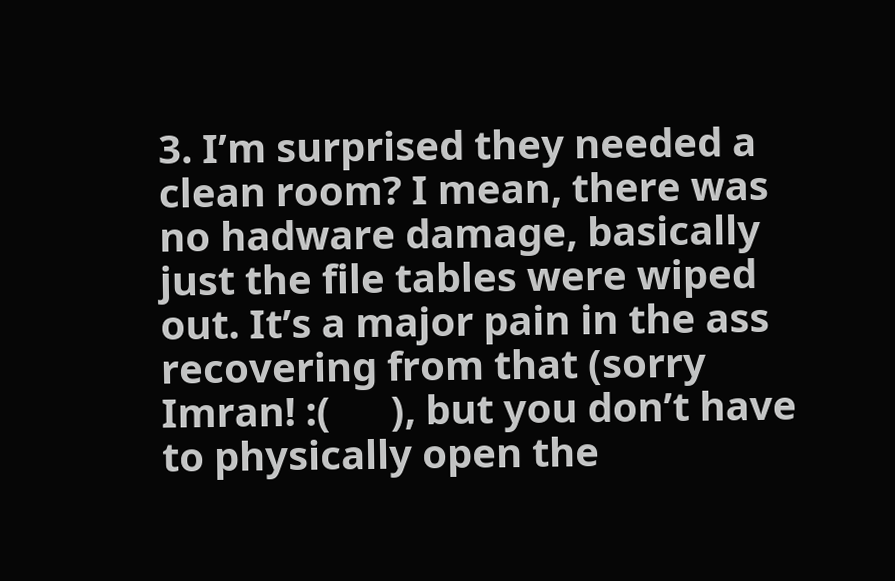3. I’m surprised they needed a clean room? I mean, there was no hadware damage, basically just the file tables were wiped out. It’s a major pain in the ass recovering from that (sorry Imran! :(      ), but you don’t have to physically open the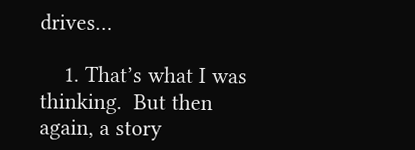drives…

    1. That’s what I was thinking.  But then again, a story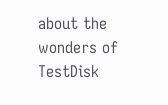about the wonders of TestDisk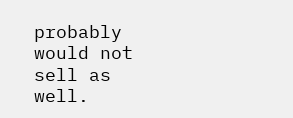probably would not sell as well.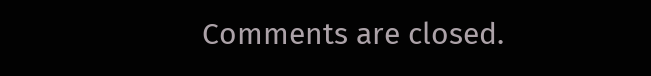Comments are closed.